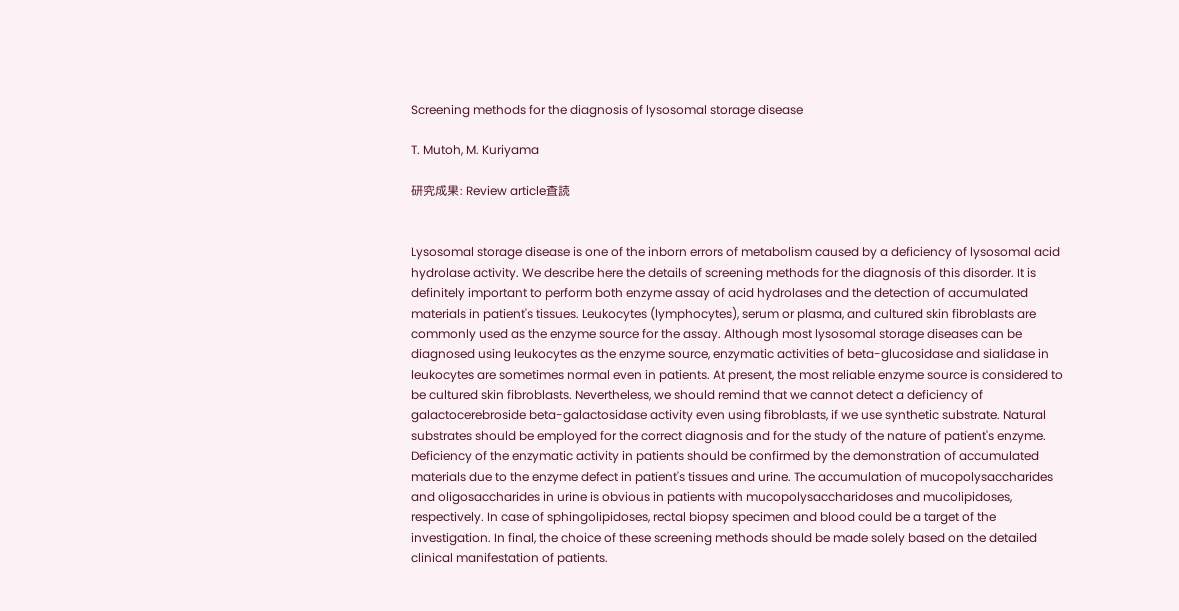Screening methods for the diagnosis of lysosomal storage disease

T. Mutoh, M. Kuriyama

研究成果: Review article査読


Lysosomal storage disease is one of the inborn errors of metabolism caused by a deficiency of lysosomal acid hydrolase activity. We describe here the details of screening methods for the diagnosis of this disorder. It is definitely important to perform both enzyme assay of acid hydrolases and the detection of accumulated materials in patient's tissues. Leukocytes (lymphocytes), serum or plasma, and cultured skin fibroblasts are commonly used as the enzyme source for the assay. Although most lysosomal storage diseases can be diagnosed using leukocytes as the enzyme source, enzymatic activities of beta-glucosidase and sialidase in leukocytes are sometimes normal even in patients. At present, the most reliable enzyme source is considered to be cultured skin fibroblasts. Nevertheless, we should remind that we cannot detect a deficiency of galactocerebroside beta-galactosidase activity even using fibroblasts, if we use synthetic substrate. Natural substrates should be employed for the correct diagnosis and for the study of the nature of patient's enzyme. Deficiency of the enzymatic activity in patients should be confirmed by the demonstration of accumulated materials due to the enzyme defect in patient's tissues and urine. The accumulation of mucopolysaccharides and oligosaccharides in urine is obvious in patients with mucopolysaccharidoses and mucolipidoses, respectively. In case of sphingolipidoses, rectal biopsy specimen and blood could be a target of the investigation. In final, the choice of these screening methods should be made solely based on the detailed clinical manifestation of patients.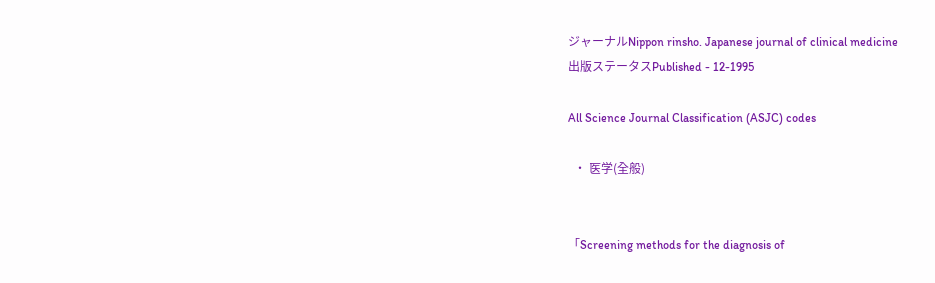ジャーナルNippon rinsho. Japanese journal of clinical medicine
出版ステータスPublished - 12-1995

All Science Journal Classification (ASJC) codes

  • 医学(全般)


「Screening methods for the diagnosis of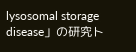lysosomal storage disease」の研究ト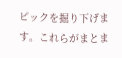ピックを掘り下げます。これらがまとま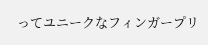ってユニークなフィンガープリ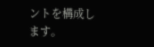ントを構成します。